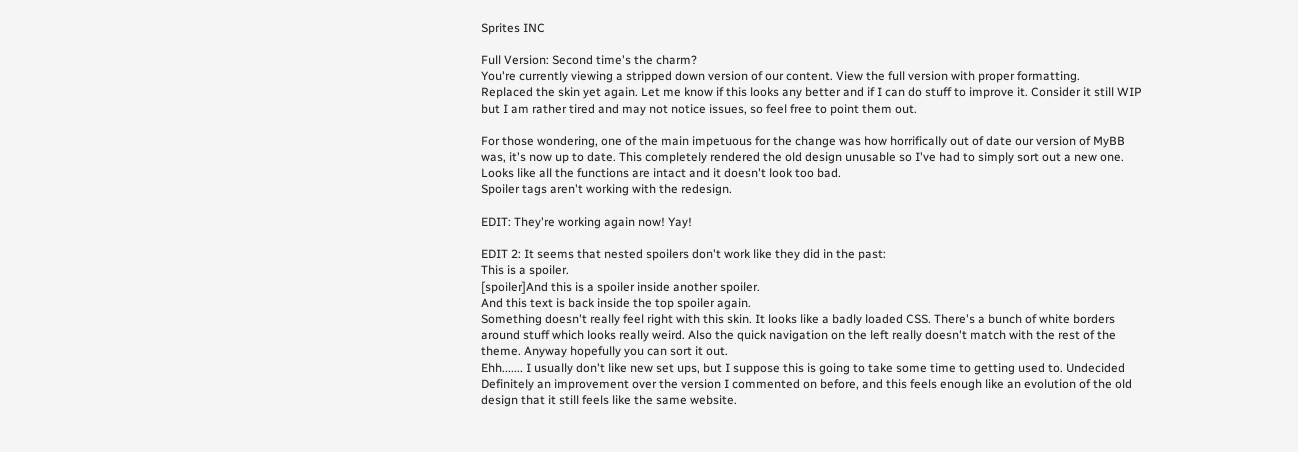Sprites INC

Full Version: Second time's the charm?
You're currently viewing a stripped down version of our content. View the full version with proper formatting.
Replaced the skin yet again. Let me know if this looks any better and if I can do stuff to improve it. Consider it still WIP but I am rather tired and may not notice issues, so feel free to point them out.

For those wondering, one of the main impetuous for the change was how horrifically out of date our version of MyBB was, it's now up to date. This completely rendered the old design unusable so I've had to simply sort out a new one.
Looks like all the functions are intact and it doesn't look too bad.
Spoiler tags aren't working with the redesign.

EDIT: They're working again now! Yay!

EDIT 2: It seems that nested spoilers don't work like they did in the past:
This is a spoiler.
[spoiler]And this is a spoiler inside another spoiler.
And this text is back inside the top spoiler again.
Something doesn't really feel right with this skin. It looks like a badly loaded CSS. There's a bunch of white borders around stuff which looks really weird. Also the quick navigation on the left really doesn't match with the rest of the theme. Anyway hopefully you can sort it out.
Ehh....... I usually don't like new set ups, but I suppose this is going to take some time to getting used to. Undecided
Definitely an improvement over the version I commented on before, and this feels enough like an evolution of the old design that it still feels like the same website.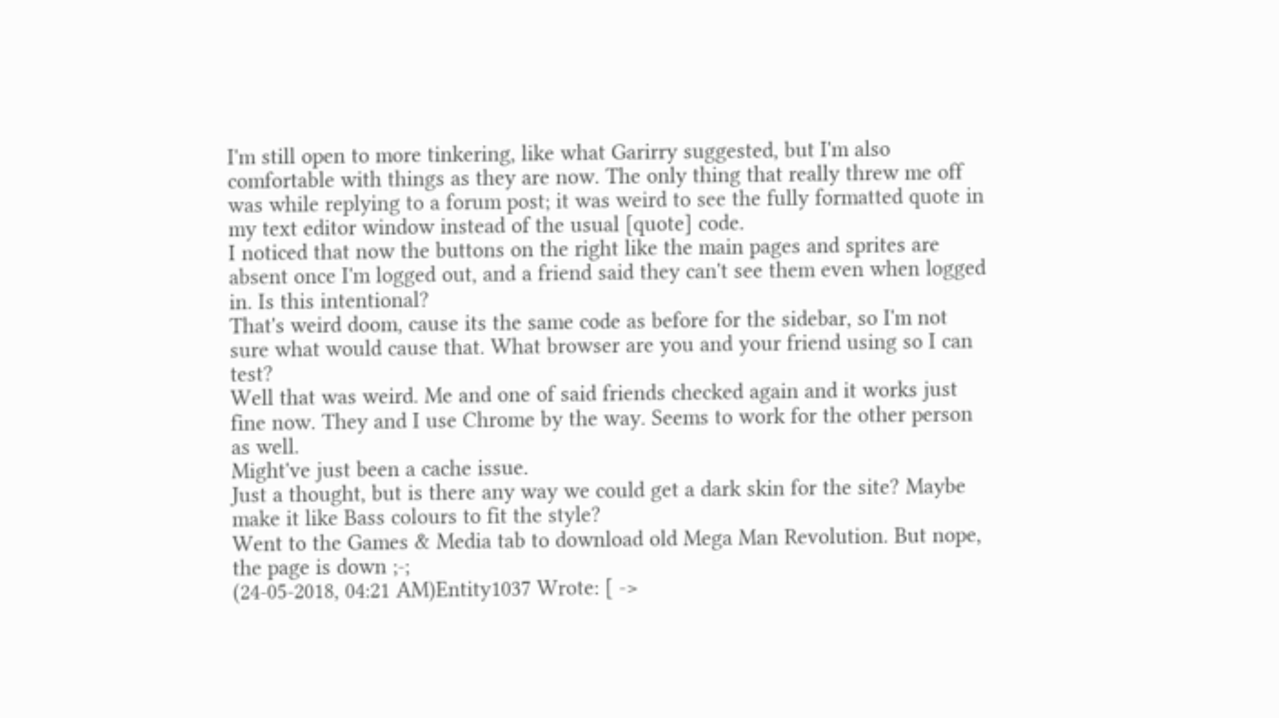I'm still open to more tinkering, like what Garirry suggested, but I'm also comfortable with things as they are now. The only thing that really threw me off was while replying to a forum post; it was weird to see the fully formatted quote in my text editor window instead of the usual [quote] code.
I noticed that now the buttons on the right like the main pages and sprites are absent once I'm logged out, and a friend said they can't see them even when logged in. Is this intentional?
That's weird doom, cause its the same code as before for the sidebar, so I'm not sure what would cause that. What browser are you and your friend using so I can test?
Well that was weird. Me and one of said friends checked again and it works just fine now. They and I use Chrome by the way. Seems to work for the other person as well.
Might've just been a cache issue.
Just a thought, but is there any way we could get a dark skin for the site? Maybe make it like Bass colours to fit the style?
Went to the Games & Media tab to download old Mega Man Revolution. But nope, the page is down ;-;
(24-05-2018, 04:21 AM)Entity1037 Wrote: [ ->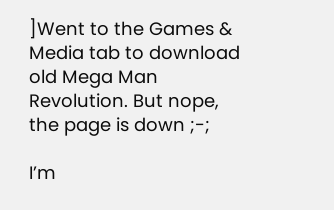]Went to the Games & Media tab to download old Mega Man Revolution. But nope, the page is down ;-;

I’m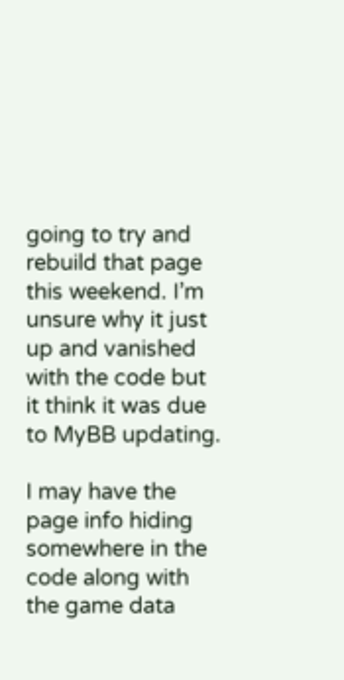going to try and rebuild that page this weekend. I’m unsure why it just up and vanished with the code but it think it was due to MyBB updating.

I may have the page info hiding somewhere in the code along with the game data